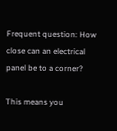Frequent question: How close can an electrical panel be to a corner?

This means you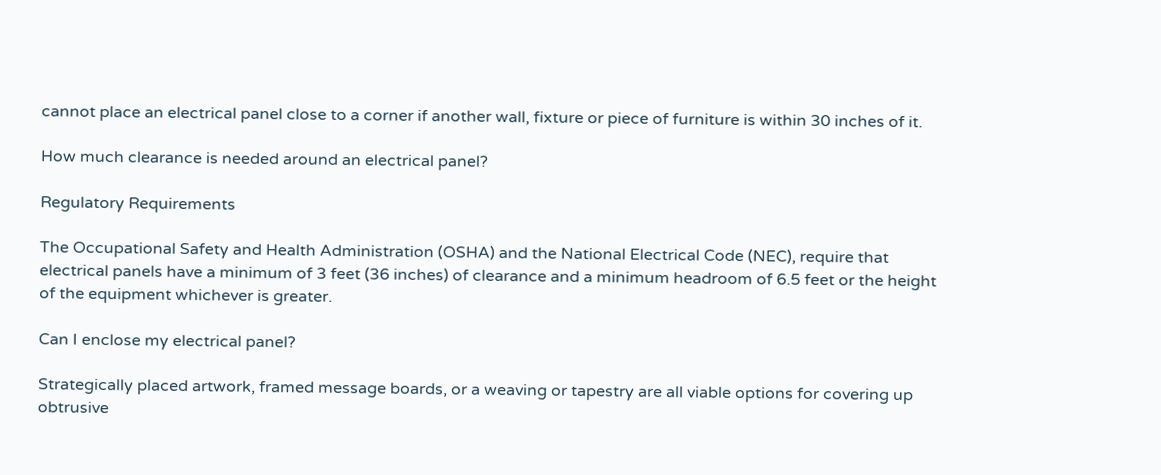cannot place an electrical panel close to a corner if another wall, fixture or piece of furniture is within 30 inches of it.

How much clearance is needed around an electrical panel?

Regulatory Requirements

The Occupational Safety and Health Administration (OSHA) and the National Electrical Code (NEC), require that electrical panels have a minimum of 3 feet (36 inches) of clearance and a minimum headroom of 6.5 feet or the height of the equipment whichever is greater.

Can I enclose my electrical panel?

Strategically placed artwork, framed message boards, or a weaving or tapestry are all viable options for covering up obtrusive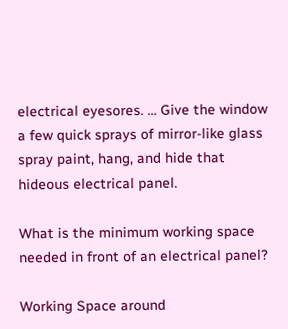electrical eyesores. … Give the window a few quick sprays of mirror-like glass spray paint, hang, and hide that hideous electrical panel.

What is the minimum working space needed in front of an electrical panel?

Working Space around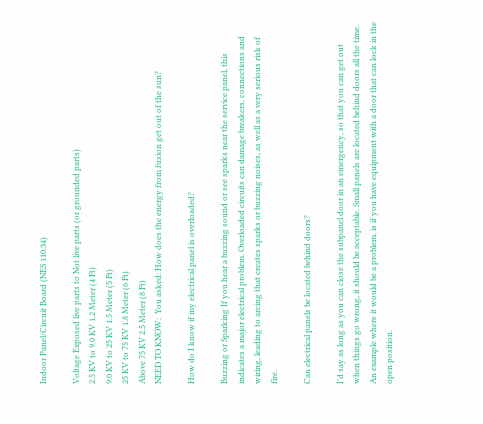Indoor Panel/Circuit Board (NES 110.34)

Voltage Exposed live parts to Not live parts (or grounded parts)
2.5 KV to 9.0 KV 1.2 Meter (4 Ft)
9.0 KV to 25 KV 1.5 Meter (5 Ft)
25 KV to 75 KV 1.8 Meter (6 Ft)
Above 75 KV 2.5 Meter (8 Ft)
NEED TO KNOW:  You asked: How does the energy from fusion get out of the sun?

How do I know if my electrical panel is overloaded?

Buzzing or Sparking If you hear a buzzing sound or see sparks near the service panel, this indicates a major electrical problem. Overloaded circuits can damage breakers, connections and wiring, leading to arcing that creates sparks or buzzing noises, as well as a very serious risk of fire.

Can electrical panels be located behind doors?

I’d say as long as you can close the subpanel door in an emergency, so that you can get out when things go wrong, it should be acceptable. Small panels are located behind doors all the time. An example where it would be a problem, is if you have equipment with a door that can lock in the open position.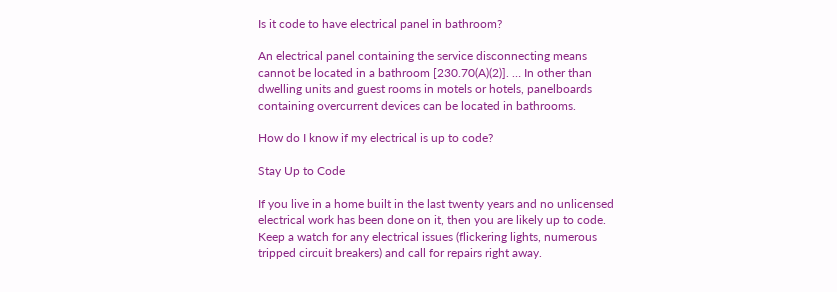Is it code to have electrical panel in bathroom?

An electrical panel containing the service disconnecting means cannot be located in a bathroom [230.70(A)(2)]. … In other than dwelling units and guest rooms in motels or hotels, panelboards containing overcurrent devices can be located in bathrooms.

How do I know if my electrical is up to code?

Stay Up to Code

If you live in a home built in the last twenty years and no unlicensed electrical work has been done on it, then you are likely up to code. Keep a watch for any electrical issues (flickering lights, numerous tripped circuit breakers) and call for repairs right away.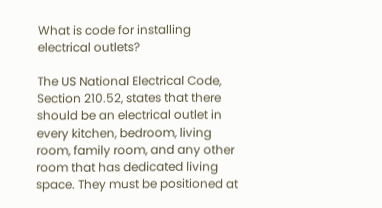What is code for installing electrical outlets?

The US National Electrical Code, Section 210.52, states that there should be an electrical outlet in every kitchen, bedroom, living room, family room, and any other room that has dedicated living space. They must be positioned at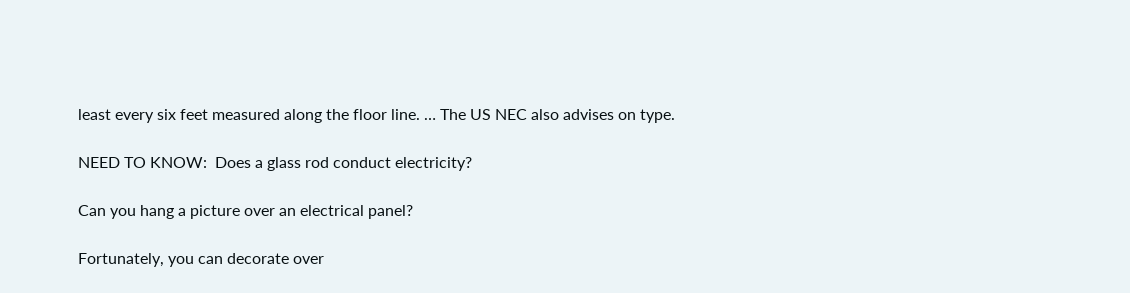least every six feet measured along the floor line. … The US NEC also advises on type.

NEED TO KNOW:  Does a glass rod conduct electricity?

Can you hang a picture over an electrical panel?

Fortunately, you can decorate over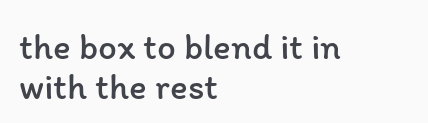the box to blend it in with the rest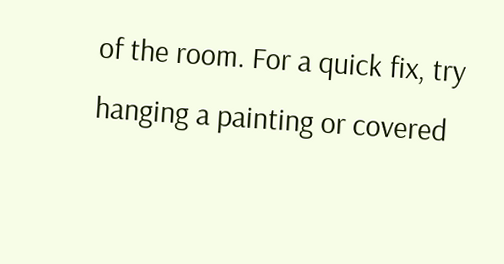of the room. For a quick fix, try hanging a painting or covered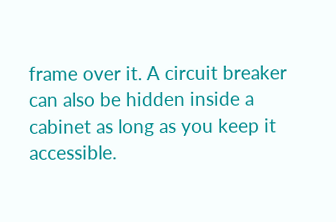frame over it. A circuit breaker can also be hidden inside a cabinet as long as you keep it accessible.